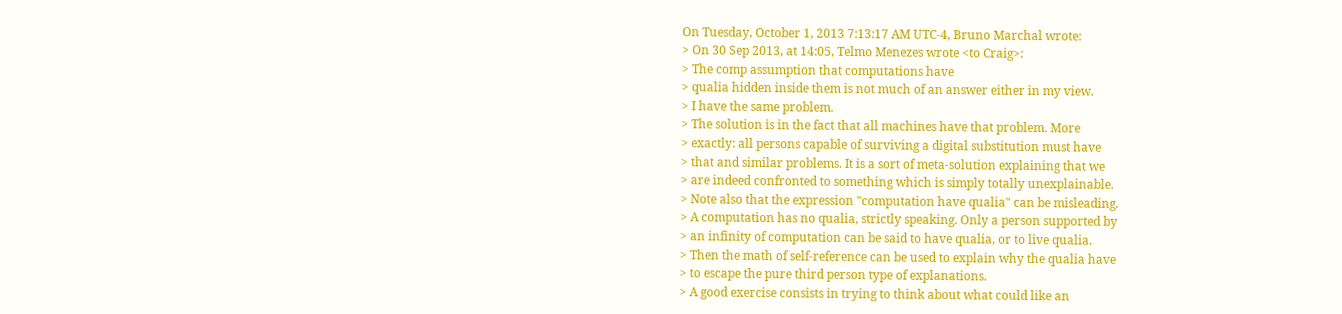On Tuesday, October 1, 2013 7:13:17 AM UTC-4, Bruno Marchal wrote:
> On 30 Sep 2013, at 14:05, Telmo Menezes wrote <to Craig>:
> The comp assumption that computations have
> qualia hidden inside them is not much of an answer either in my view.
> I have the same problem.
> The solution is in the fact that all machines have that problem. More
> exactly: all persons capable of surviving a digital substitution must have
> that and similar problems. It is a sort of meta-solution explaining that we
> are indeed confronted to something which is simply totally unexplainable.
> Note also that the expression "computation have qualia" can be misleading.
> A computation has no qualia, strictly speaking. Only a person supported by
> an infinity of computation can be said to have qualia, or to live qualia.
> Then the math of self-reference can be used to explain why the qualia have
> to escape the pure third person type of explanations.
> A good exercise consists in trying to think about what could like an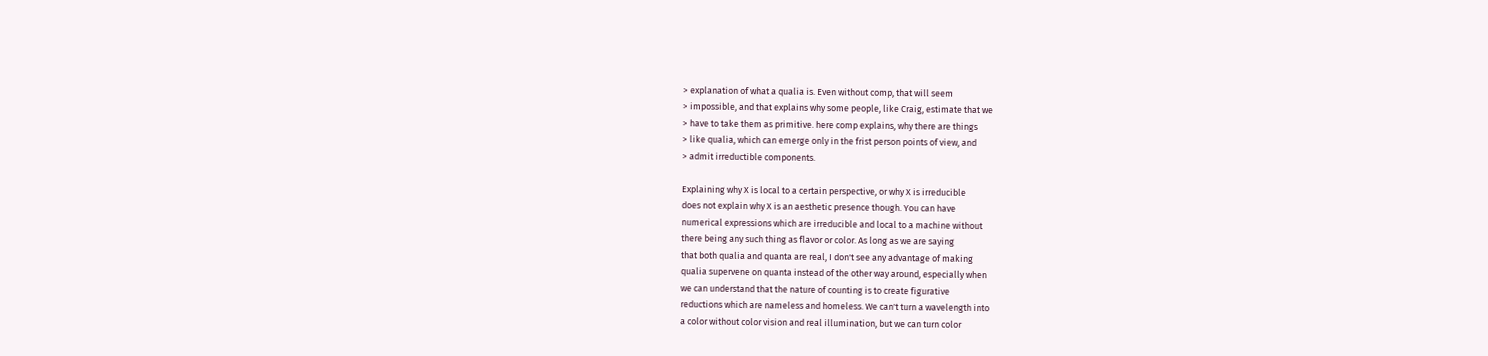> explanation of what a qualia is. Even without comp, that will seem
> impossible, and that explains why some people, like Craig, estimate that we
> have to take them as primitive. here comp explains, why there are things
> like qualia, which can emerge only in the frist person points of view, and
> admit irreductible components.

Explaining why X is local to a certain perspective, or why X is irreducible
does not explain why X is an aesthetic presence though. You can have
numerical expressions which are irreducible and local to a machine without
there being any such thing as flavor or color. As long as we are saying
that both qualia and quanta are real, I don't see any advantage of making
qualia supervene on quanta instead of the other way around, especially when
we can understand that the nature of counting is to create figurative
reductions which are nameless and homeless. We can't turn a wavelength into
a color without color vision and real illumination, but we can turn color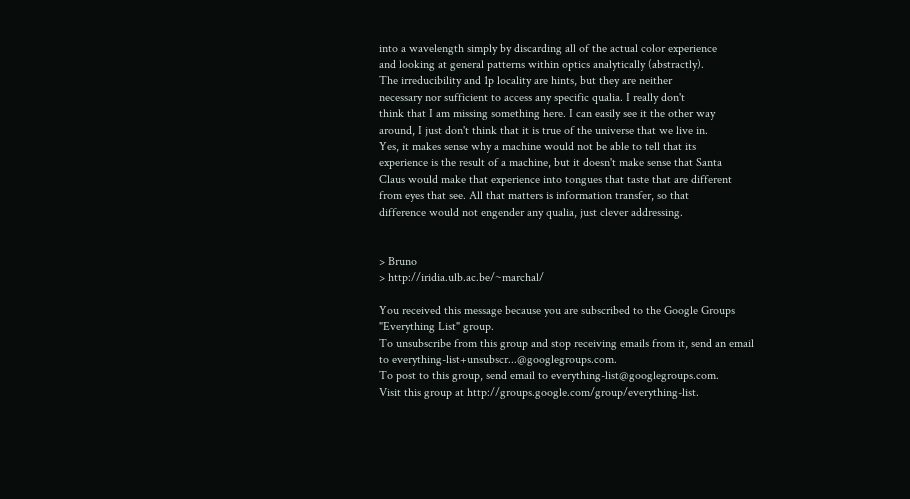into a wavelength simply by discarding all of the actual color experience
and looking at general patterns within optics analytically (abstractly).
The irreducibility and 1p locality are hints, but they are neither
necessary nor sufficient to access any specific qualia. I really don't
think that I am missing something here. I can easily see it the other way
around, I just don't think that it is true of the universe that we live in.
Yes, it makes sense why a machine would not be able to tell that its
experience is the result of a machine, but it doesn't make sense that Santa
Claus would make that experience into tongues that taste that are different
from eyes that see. All that matters is information transfer, so that
difference would not engender any qualia, just clever addressing.


> Bruno
> http://iridia.ulb.ac.be/~marchal/

You received this message because you are subscribed to the Google Groups
"Everything List" group.
To unsubscribe from this group and stop receiving emails from it, send an email
to everything-list+unsubscr...@googlegroups.com.
To post to this group, send email to everything-list@googlegroups.com.
Visit this group at http://groups.google.com/group/everything-list.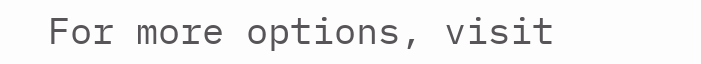For more options, visit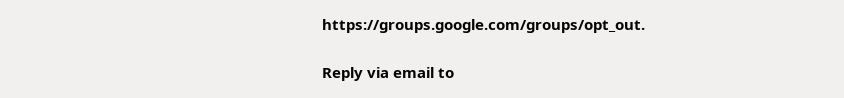https://groups.google.com/groups/opt_out.

Reply via email to